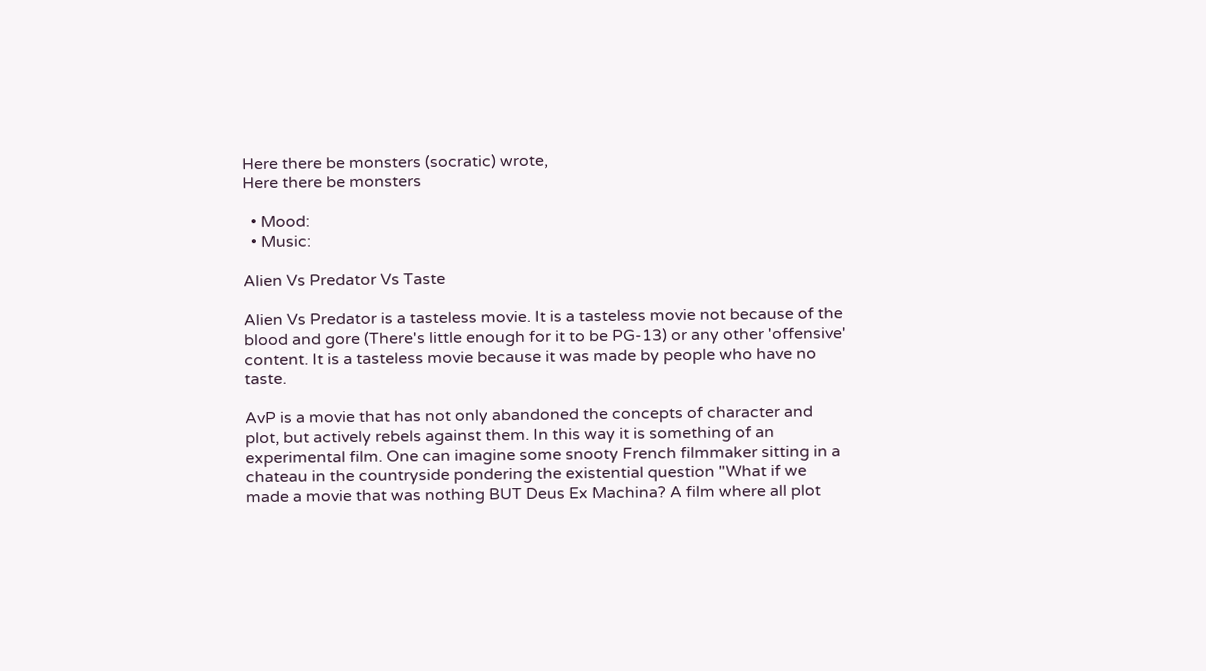Here there be monsters (socratic) wrote,
Here there be monsters

  • Mood:
  • Music:

Alien Vs Predator Vs Taste

Alien Vs Predator is a tasteless movie. It is a tasteless movie not because of the blood and gore (There's little enough for it to be PG-13) or any other 'offensive' content. It is a tasteless movie because it was made by people who have no taste.

AvP is a movie that has not only abandoned the concepts of character and plot, but actively rebels against them. In this way it is something of an experimental film. One can imagine some snooty French filmmaker sitting in a chateau in the countryside pondering the existential question "What if we made a movie that was nothing BUT Deus Ex Machina? A film where all plot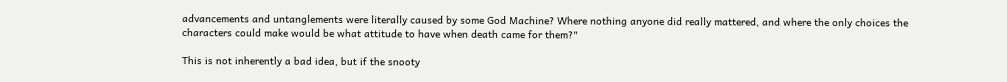advancements and untanglements were literally caused by some God Machine? Where nothing anyone did really mattered, and where the only choices the characters could make would be what attitude to have when death came for them?"

This is not inherently a bad idea, but if the snooty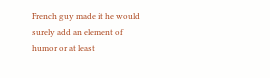French guy made it he would surely add an element of humor or at least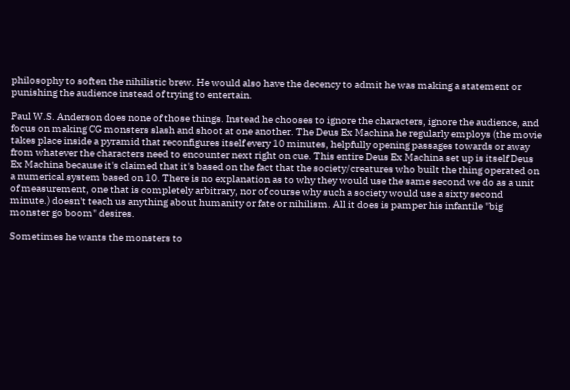philosophy to soften the nihilistic brew. He would also have the decency to admit he was making a statement or punishing the audience instead of trying to entertain.

Paul W.S. Anderson does none of those things. Instead he chooses to ignore the characters, ignore the audience, and focus on making CG monsters slash and shoot at one another. The Deus Ex Machina he regularly employs (the movie takes place inside a pyramid that reconfigures itself every 10 minutes, helpfully opening passages towards or away from whatever the characters need to encounter next right on cue. This entire Deus Ex Machina set up is itself Deus Ex Machina because it's claimed that it's based on the fact that the society/creatures who built the thing operated on a numerical system based on 10. There is no explanation as to why they would use the same second we do as a unit of measurement, one that is completely arbitrary, nor of course why such a society would use a sixty second minute.) doesn't teach us anything about humanity or fate or nihilism. All it does is pamper his infantile "big monster go boom" desires.

Sometimes he wants the monsters to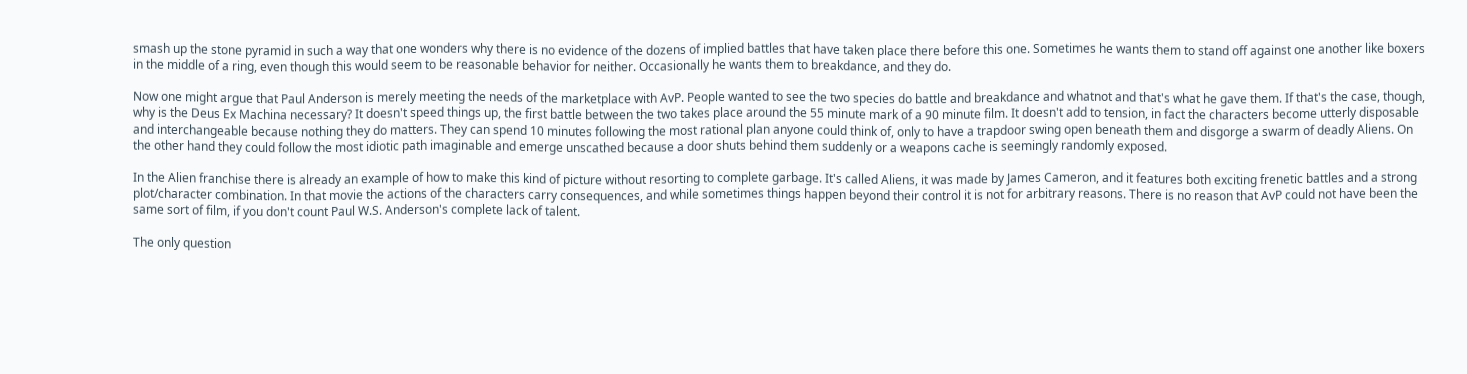smash up the stone pyramid in such a way that one wonders why there is no evidence of the dozens of implied battles that have taken place there before this one. Sometimes he wants them to stand off against one another like boxers in the middle of a ring, even though this would seem to be reasonable behavior for neither. Occasionally he wants them to breakdance, and they do.

Now one might argue that Paul Anderson is merely meeting the needs of the marketplace with AvP. People wanted to see the two species do battle and breakdance and whatnot and that's what he gave them. If that's the case, though, why is the Deus Ex Machina necessary? It doesn't speed things up, the first battle between the two takes place around the 55 minute mark of a 90 minute film. It doesn't add to tension, in fact the characters become utterly disposable and interchangeable because nothing they do matters. They can spend 10 minutes following the most rational plan anyone could think of, only to have a trapdoor swing open beneath them and disgorge a swarm of deadly Aliens. On the other hand they could follow the most idiotic path imaginable and emerge unscathed because a door shuts behind them suddenly or a weapons cache is seemingly randomly exposed.

In the Alien franchise there is already an example of how to make this kind of picture without resorting to complete garbage. It's called Aliens, it was made by James Cameron, and it features both exciting frenetic battles and a strong plot/character combination. In that movie the actions of the characters carry consequences, and while sometimes things happen beyond their control it is not for arbitrary reasons. There is no reason that AvP could not have been the same sort of film, if you don't count Paul W.S. Anderson's complete lack of talent.

The only question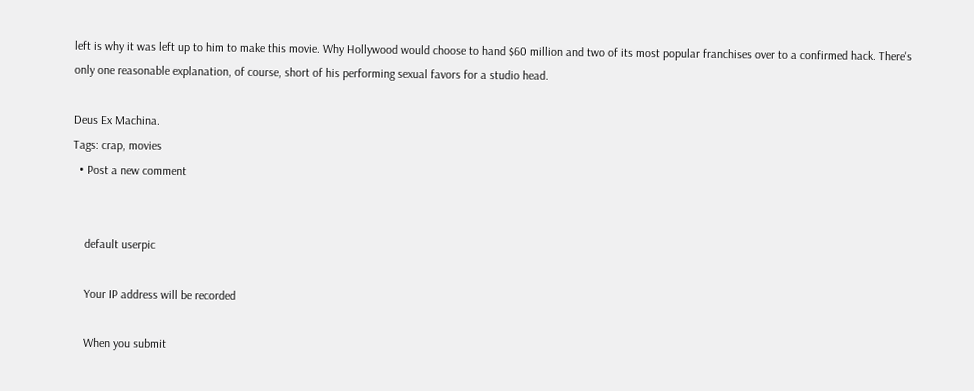left is why it was left up to him to make this movie. Why Hollywood would choose to hand $60 million and two of its most popular franchises over to a confirmed hack. There's only one reasonable explanation, of course, short of his performing sexual favors for a studio head.

Deus Ex Machina.
Tags: crap, movies
  • Post a new comment


    default userpic

    Your IP address will be recorded

    When you submit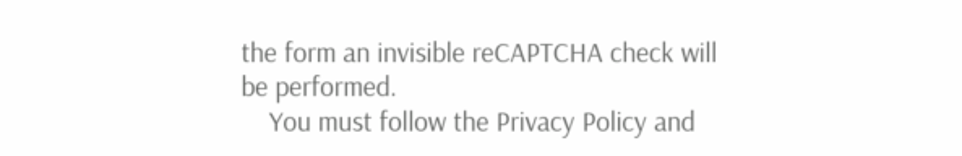the form an invisible reCAPTCHA check will be performed.
    You must follow the Privacy Policy and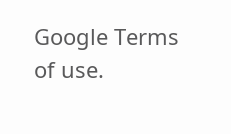Google Terms of use.